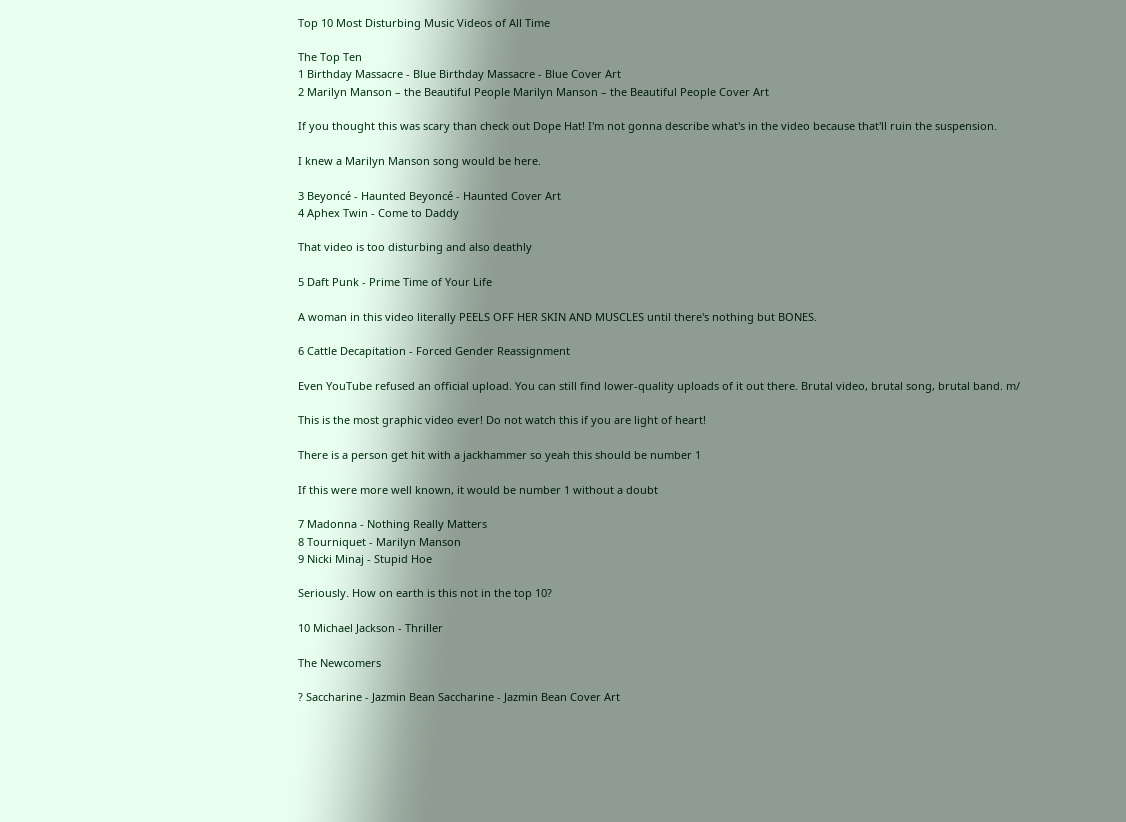Top 10 Most Disturbing Music Videos of All Time

The Top Ten
1 Birthday Massacre - Blue Birthday Massacre - Blue Cover Art
2 Marilyn Manson – the Beautiful People Marilyn Manson – the Beautiful People Cover Art

If you thought this was scary than check out Dope Hat! I'm not gonna describe what's in the video because that'll ruin the suspension.

I knew a Marilyn Manson song would be here.

3 Beyoncé - Haunted Beyoncé - Haunted Cover Art
4 Aphex Twin - Come to Daddy

That video is too disturbing and also deathly

5 Daft Punk - Prime Time of Your Life

A woman in this video literally PEELS OFF HER SKIN AND MUSCLES until there's nothing but BONES.

6 Cattle Decapitation - Forced Gender Reassignment

Even YouTube refused an official upload. You can still find lower-quality uploads of it out there. Brutal video, brutal song, brutal band. m/

This is the most graphic video ever! Do not watch this if you are light of heart!

There is a person get hit with a jackhammer so yeah this should be number 1

If this were more well known, it would be number 1 without a doubt

7 Madonna - Nothing Really Matters
8 Tourniquet - Marilyn Manson
9 Nicki Minaj - Stupid Hoe

Seriously. How on earth is this not in the top 10?

10 Michael Jackson - Thriller

The Newcomers

? Saccharine - Jazmin Bean Saccharine - Jazmin Bean Cover Art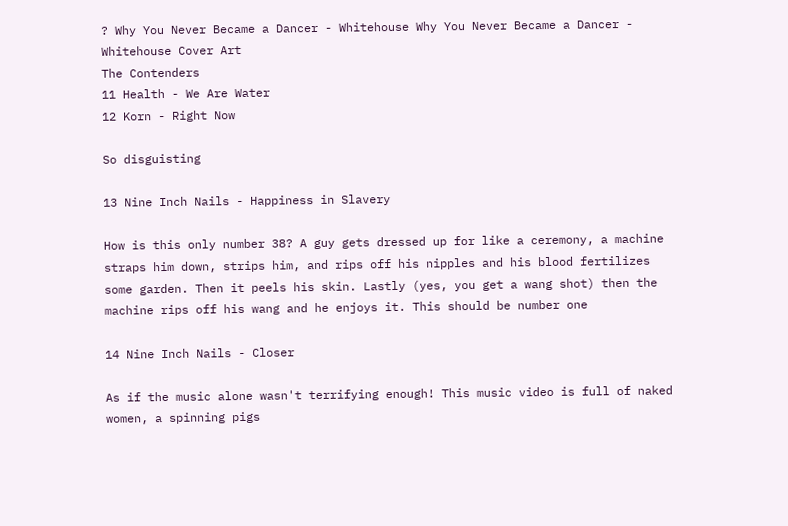? Why You Never Became a Dancer - Whitehouse Why You Never Became a Dancer - Whitehouse Cover Art
The Contenders
11 Health - We Are Water
12 Korn - Right Now

So disguisting

13 Nine Inch Nails - Happiness in Slavery

How is this only number 38? A guy gets dressed up for like a ceremony, a machine straps him down, strips him, and rips off his nipples and his blood fertilizes some garden. Then it peels his skin. Lastly (yes, you get a wang shot) then the machine rips off his wang and he enjoys it. This should be number one

14 Nine Inch Nails - Closer

As if the music alone wasn't terrifying enough! This music video is full of naked women, a spinning pigs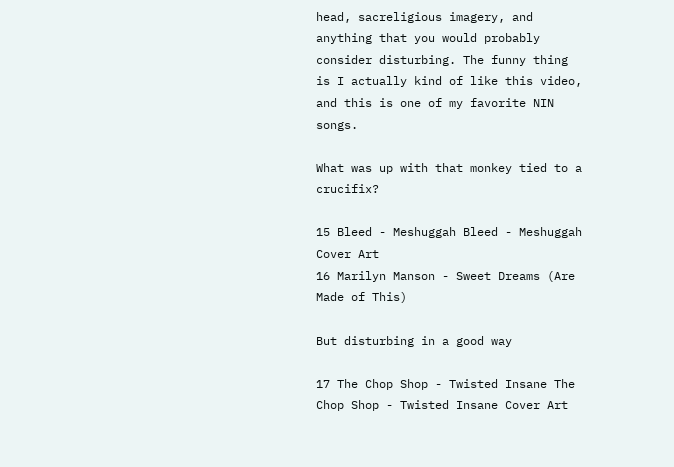head, sacreligious imagery, and anything that you would probably consider disturbing. The funny thing is I actually kind of like this video, and this is one of my favorite NIN songs.

What was up with that monkey tied to a crucifix?

15 Bleed - Meshuggah Bleed - Meshuggah Cover Art
16 Marilyn Manson - Sweet Dreams (Are Made of This)

But disturbing in a good way

17 The Chop Shop - Twisted Insane The Chop Shop - Twisted Insane Cover Art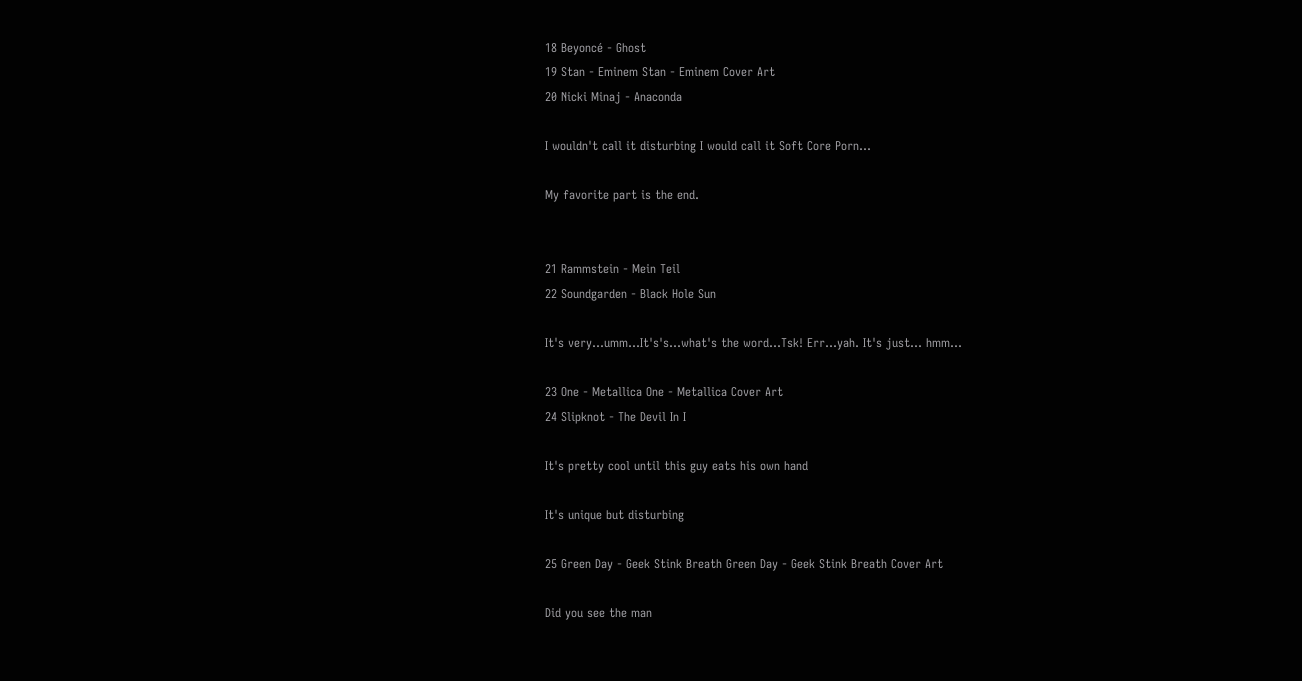18 Beyoncé - Ghost
19 Stan - Eminem Stan - Eminem Cover Art
20 Nicki Minaj - Anaconda

I wouldn't call it disturbing I would call it Soft Core Porn...

My favorite part is the end.


21 Rammstein - Mein Teil
22 Soundgarden - Black Hole Sun

It's very...umm...It's's...what's the word...Tsk! Err...yah. It's just... hmm...

23 One - Metallica One - Metallica Cover Art
24 Slipknot - The Devil In I

It's pretty cool until this guy eats his own hand

It's unique but disturbing

25 Green Day - Geek Stink Breath Green Day - Geek Stink Breath Cover Art

Did you see the man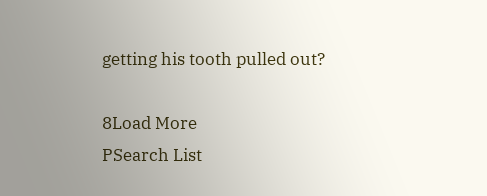getting his tooth pulled out?

8Load More
PSearch List